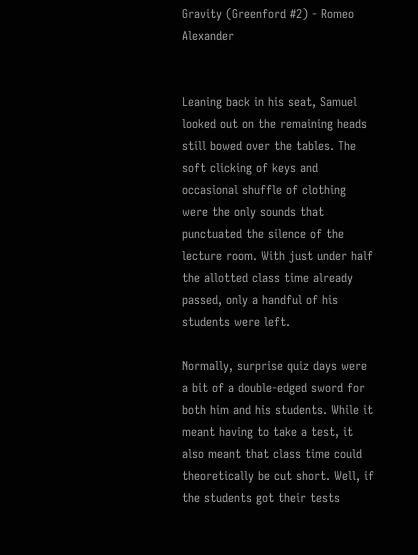Gravity (Greenford #2) - Romeo Alexander


Leaning back in his seat, Samuel looked out on the remaining heads still bowed over the tables. The soft clicking of keys and occasional shuffle of clothing were the only sounds that punctuated the silence of the lecture room. With just under half the allotted class time already passed, only a handful of his students were left.

Normally, surprise quiz days were a bit of a double-edged sword for both him and his students. While it meant having to take a test, it also meant that class time could theoretically be cut short. Well, if the students got their tests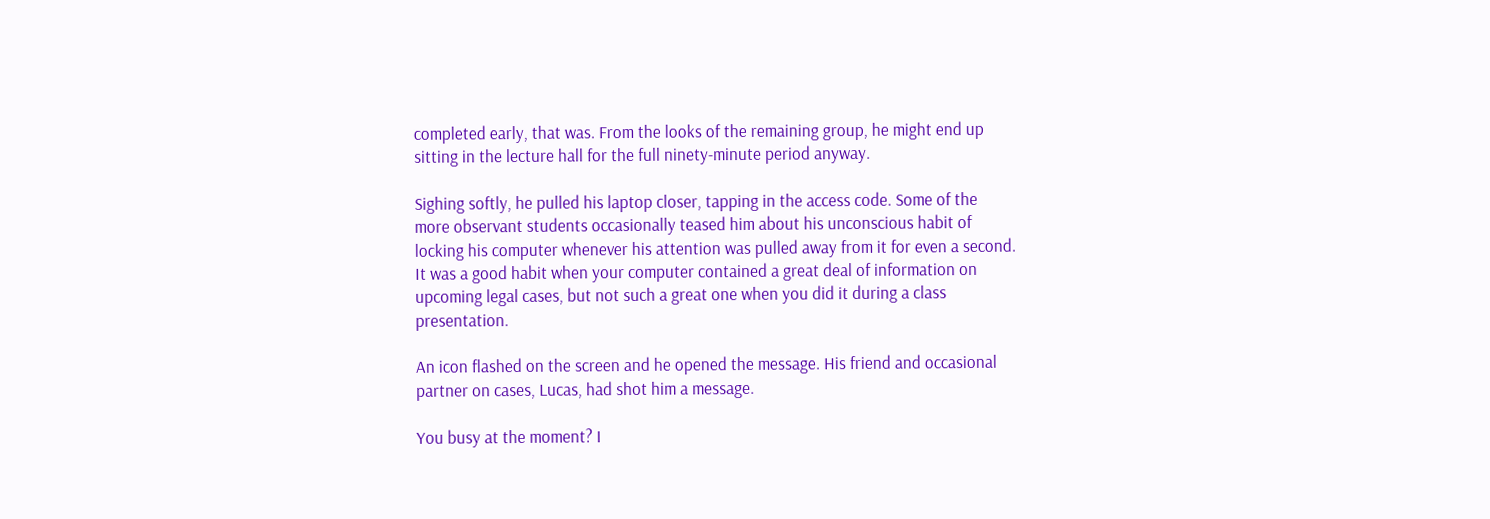completed early, that was. From the looks of the remaining group, he might end up sitting in the lecture hall for the full ninety-minute period anyway.

Sighing softly, he pulled his laptop closer, tapping in the access code. Some of the more observant students occasionally teased him about his unconscious habit of locking his computer whenever his attention was pulled away from it for even a second. It was a good habit when your computer contained a great deal of information on upcoming legal cases, but not such a great one when you did it during a class presentation.

An icon flashed on the screen and he opened the message. His friend and occasional partner on cases, Lucas, had shot him a message.

You busy at the moment? I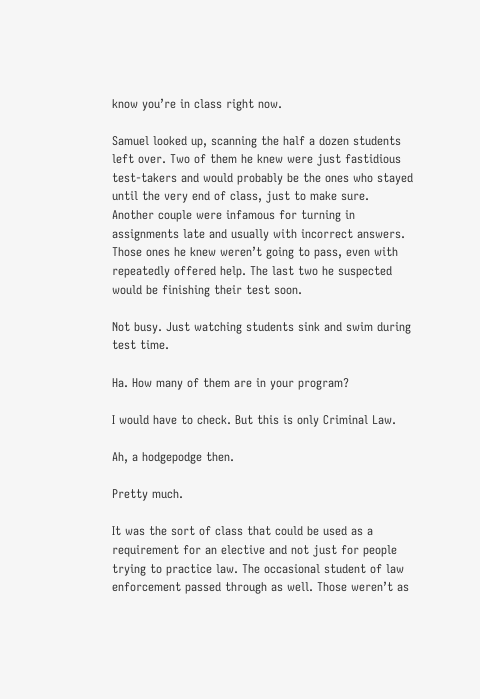know you’re in class right now.

Samuel looked up, scanning the half a dozen students left over. Two of them he knew were just fastidious test-takers and would probably be the ones who stayed until the very end of class, just to make sure. Another couple were infamous for turning in assignments late and usually with incorrect answers. Those ones he knew weren’t going to pass, even with repeatedly offered help. The last two he suspected would be finishing their test soon.

Not busy. Just watching students sink and swim during test time.

Ha. How many of them are in your program?

I would have to check. But this is only Criminal Law.

Ah, a hodgepodge then.

Pretty much.

It was the sort of class that could be used as a requirement for an elective and not just for people trying to practice law. The occasional student of law enforcement passed through as well. Those weren’t as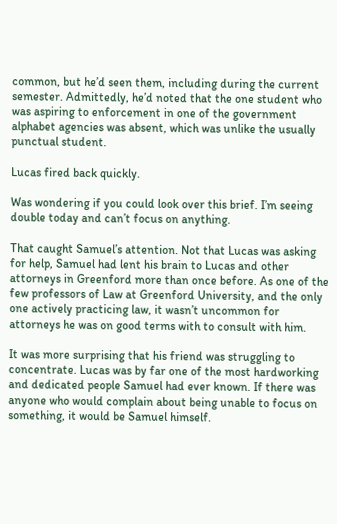common, but he’d seen them, including during the current semester. Admittedly, he’d noted that the one student who was aspiring to enforcement in one of the government alphabet agencies was absent, which was unlike the usually punctual student.

Lucas fired back quickly.

Was wondering if you could look over this brief. I’m seeing double today and can’t focus on anything.

That caught Samuel’s attention. Not that Lucas was asking for help, Samuel had lent his brain to Lucas and other attorneys in Greenford more than once before. As one of the few professors of Law at Greenford University, and the only one actively practicing law, it wasn’t uncommon for attorneys he was on good terms with to consult with him.

It was more surprising that his friend was struggling to concentrate. Lucas was by far one of the most hardworking and dedicated people Samuel had ever known. If there was anyone who would complain about being unable to focus on something, it would be Samuel himself.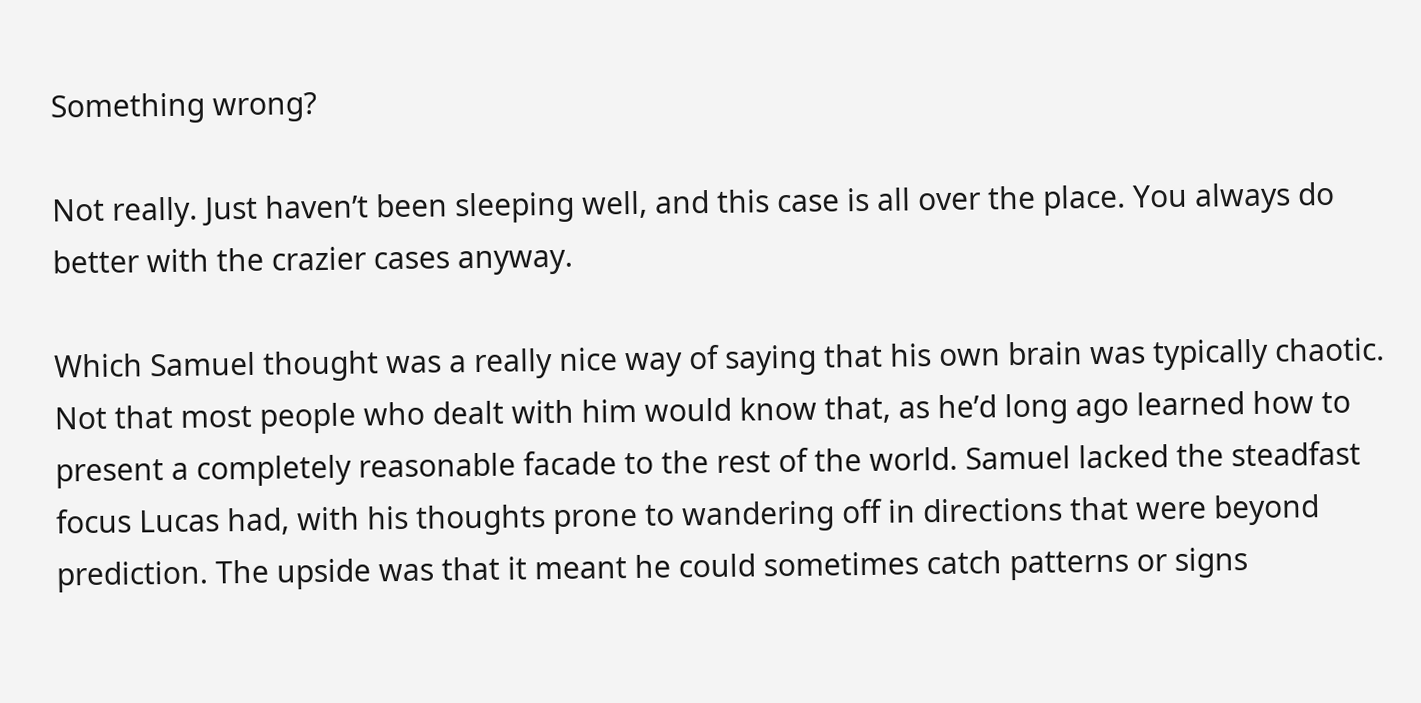Something wrong?

Not really. Just haven’t been sleeping well, and this case is all over the place. You always do better with the crazier cases anyway.

Which Samuel thought was a really nice way of saying that his own brain was typically chaotic. Not that most people who dealt with him would know that, as he’d long ago learned how to present a completely reasonable facade to the rest of the world. Samuel lacked the steadfast focus Lucas had, with his thoughts prone to wandering off in directions that were beyond prediction. The upside was that it meant he could sometimes catch patterns or signs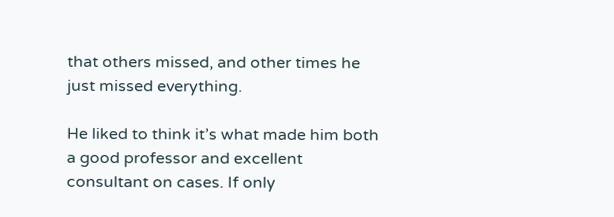that others missed, and other times he just missed everything.

He liked to think it’s what made him both a good professor and excellent consultant on cases. If only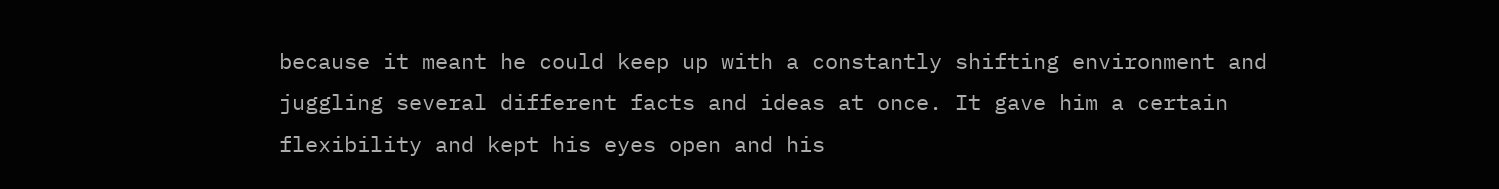because it meant he could keep up with a constantly shifting environment and juggling several different facts and ideas at once. It gave him a certain flexibility and kept his eyes open and his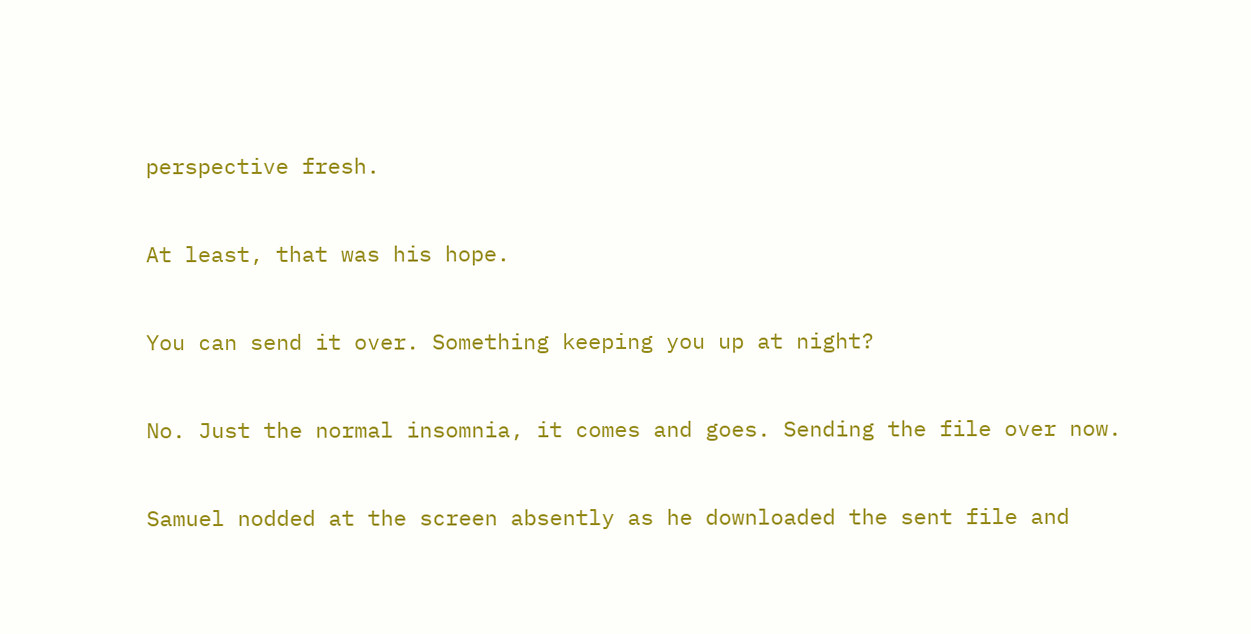perspective fresh.

At least, that was his hope.

You can send it over. Something keeping you up at night?

No. Just the normal insomnia, it comes and goes. Sending the file over now.

Samuel nodded at the screen absently as he downloaded the sent file and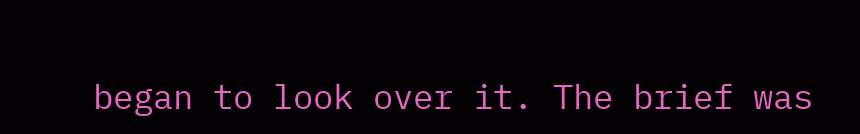began to look over it. The brief was